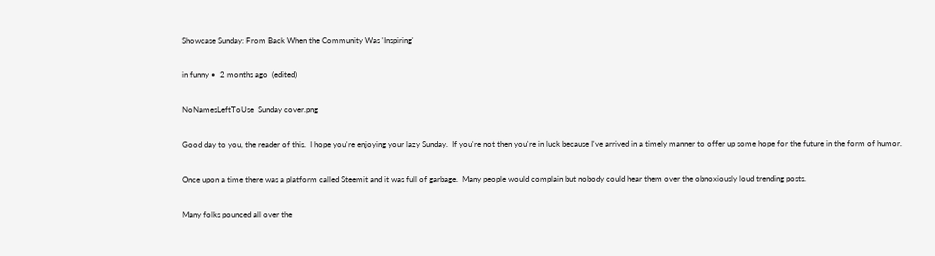Showcase Sunday: From Back When the Community Was 'Inspiring'

in funny •  2 months ago  (edited)

NoNamesLeftToUse  Sunday cover.png

Good day to you, the reader of this.  I hope you're enjoying your lazy Sunday.  If you're not then you're in luck because I've arrived in a timely manner to offer up some hope for the future in the form of humor.

Once upon a time there was a platform called Steemit and it was full of garbage.  Many people would complain but nobody could hear them over the obnoxiously loud trending posts.

Many folks pounced all over the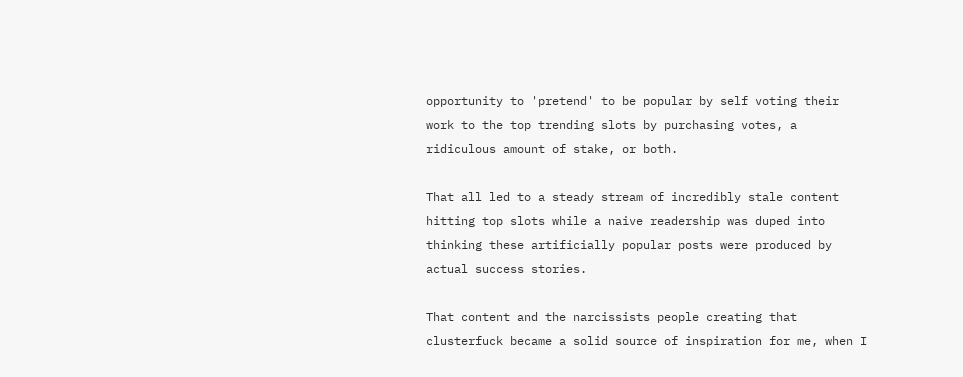opportunity to 'pretend' to be popular by self voting their work to the top trending slots by purchasing votes, a ridiculous amount of stake, or both.

That all led to a steady stream of incredibly stale content hitting top slots while a naive readership was duped into thinking these artificially popular posts were produced by actual success stories.

That content and the narcissists people creating that clusterfuck became a solid source of inspiration for me, when I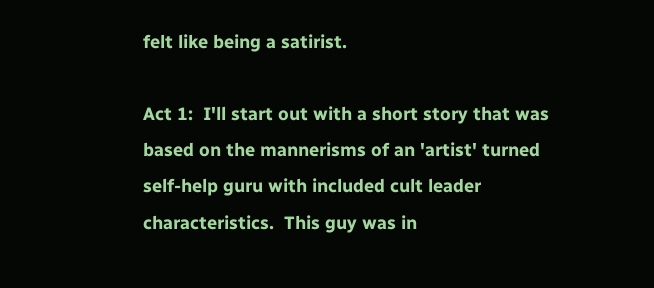felt like being a satirist.

Act 1:  I'll start out with a short story that was based on the mannerisms of an 'artist' turned self-help guru with included cult leader characteristics.  This guy was in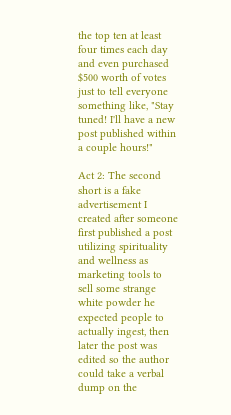the top ten at least four times each day and even purchased $500 worth of votes just to tell everyone something like, "Stay tuned! I'll have a new post published within a couple hours!"

Act 2: The second short is a fake advertisement I created after someone first published a post utilizing spirituality and wellness as marketing tools to sell some strange white powder he expected people to actually ingest, then later the post was edited so the author could take a verbal dump on the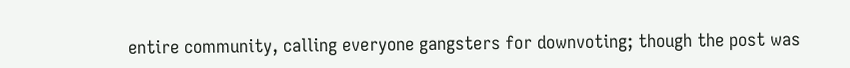entire community, calling everyone gangsters for downvoting; though the post was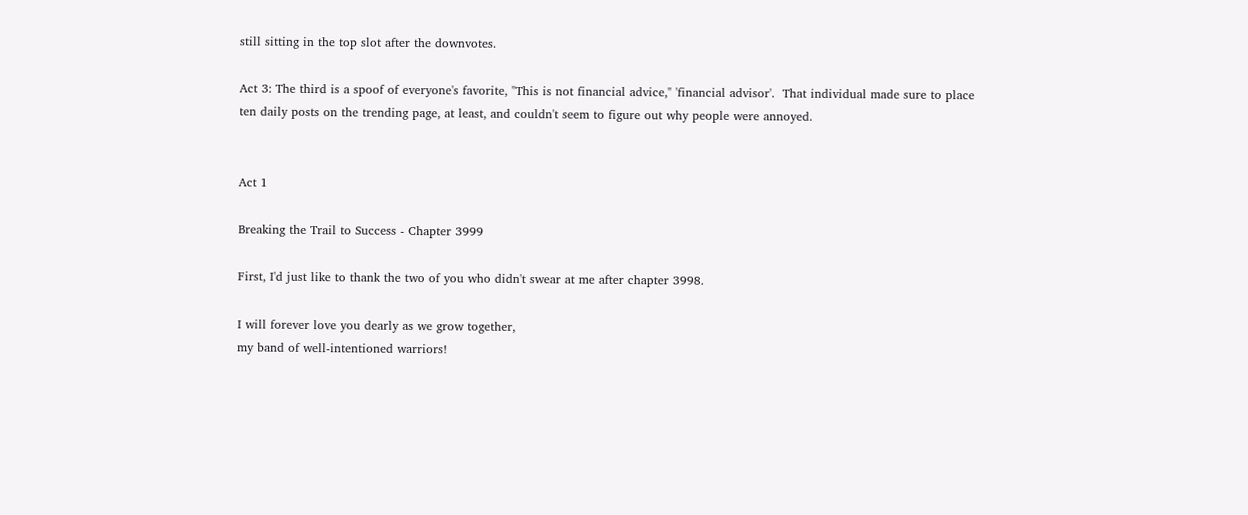still sitting in the top slot after the downvotes.

Act 3: The third is a spoof of everyone's favorite, "This is not financial advice," 'financial advisor'.  That individual made sure to place ten daily posts on the trending page, at least, and couldn't seem to figure out why people were annoyed.


Act 1

Breaking the Trail to Success - Chapter 3999

First, I'd just like to thank the two of you who didn't swear at me after chapter 3998.

I will forever love you dearly as we grow together,
my band of well-intentioned warriors!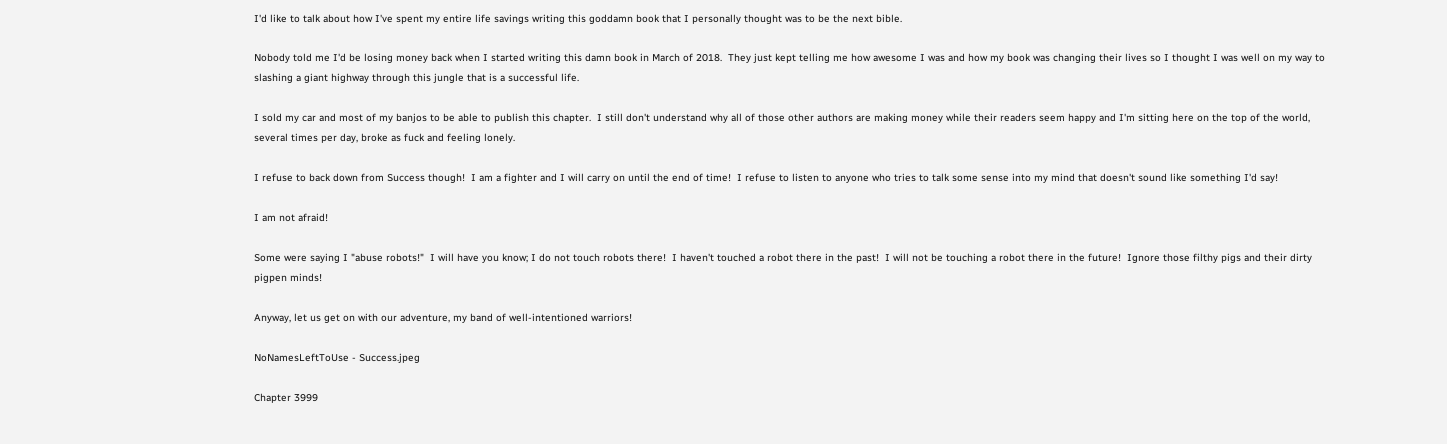I'd like to talk about how I've spent my entire life savings writing this goddamn book that I personally thought was to be the next bible.

Nobody told me I'd be losing money back when I started writing this damn book in March of 2018.  They just kept telling me how awesome I was and how my book was changing their lives so I thought I was well on my way to slashing a giant highway through this jungle that is a successful life.

I sold my car and most of my banjos to be able to publish this chapter.  I still don't understand why all of those other authors are making money while their readers seem happy and I'm sitting here on the top of the world, several times per day, broke as fuck and feeling lonely.

I refuse to back down from Success though!  I am a fighter and I will carry on until the end of time!  I refuse to listen to anyone who tries to talk some sense into my mind that doesn't sound like something I'd say!

I am not afraid!

Some were saying I "abuse robots!"  I will have you know; I do not touch robots there!  I haven't touched a robot there in the past!  I will not be touching a robot there in the future!  Ignore those filthy pigs and their dirty pigpen minds!

Anyway, let us get on with our adventure, my band of well-intentioned warriors!

NoNamesLeftToUse - Success.jpeg

Chapter 3999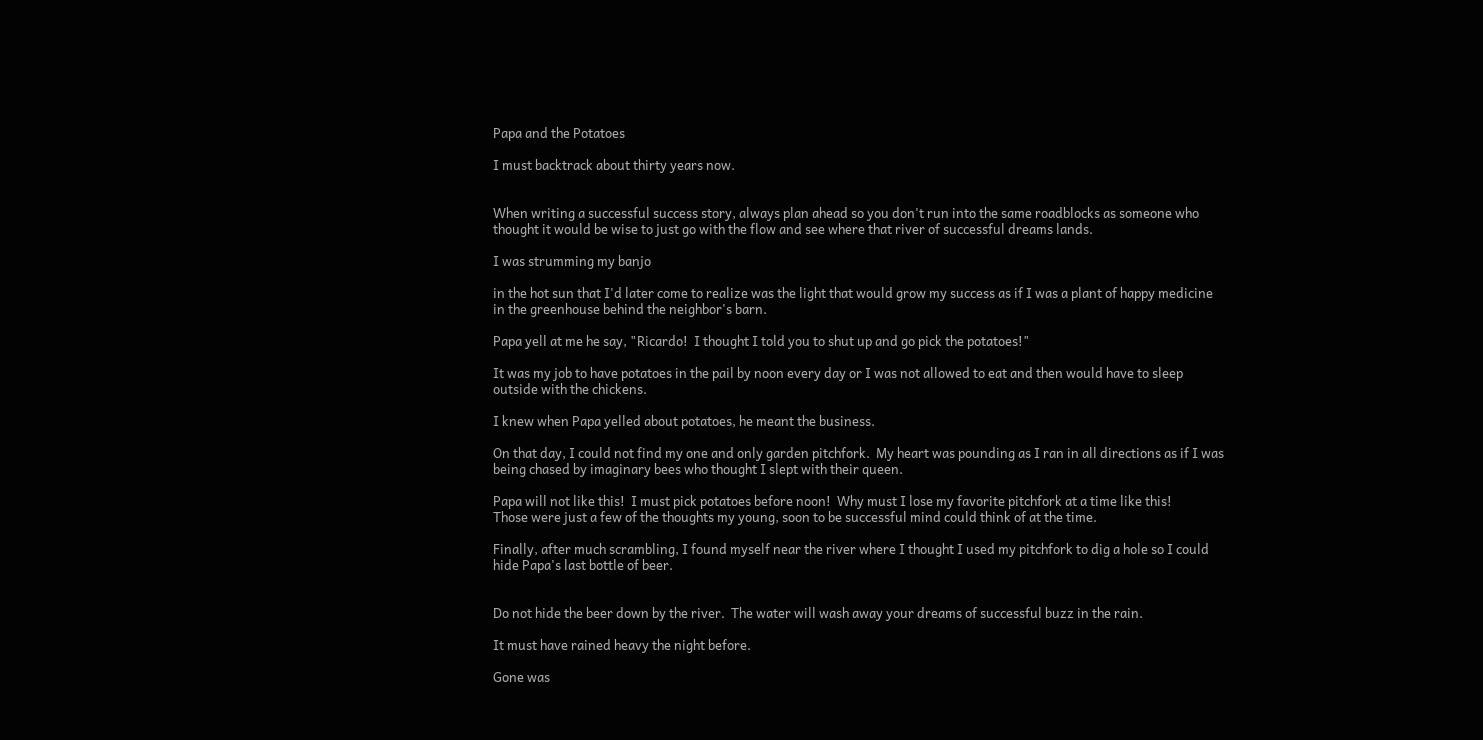Papa and the Potatoes

I must backtrack about thirty years now.


When writing a successful success story, always plan ahead so you don't run into the same roadblocks as someone who thought it would be wise to just go with the flow and see where that river of successful dreams lands.

I was strumming my banjo

in the hot sun that I'd later come to realize was the light that would grow my success as if I was a plant of happy medicine in the greenhouse behind the neighbor's barn.

Papa yell at me he say, "Ricardo!  I thought I told you to shut up and go pick the potatoes!"

It was my job to have potatoes in the pail by noon every day or I was not allowed to eat and then would have to sleep outside with the chickens.

I knew when Papa yelled about potatoes, he meant the business.

On that day, I could not find my one and only garden pitchfork.  My heart was pounding as I ran in all directions as if I was being chased by imaginary bees who thought I slept with their queen.

Papa will not like this!  I must pick potatoes before noon!  Why must I lose my favorite pitchfork at a time like this!
Those were just a few of the thoughts my young, soon to be successful mind could think of at the time.

Finally, after much scrambling, I found myself near the river where I thought I used my pitchfork to dig a hole so I could hide Papa's last bottle of beer.


Do not hide the beer down by the river.  The water will wash away your dreams of successful buzz in the rain.

It must have rained heavy the night before.

Gone was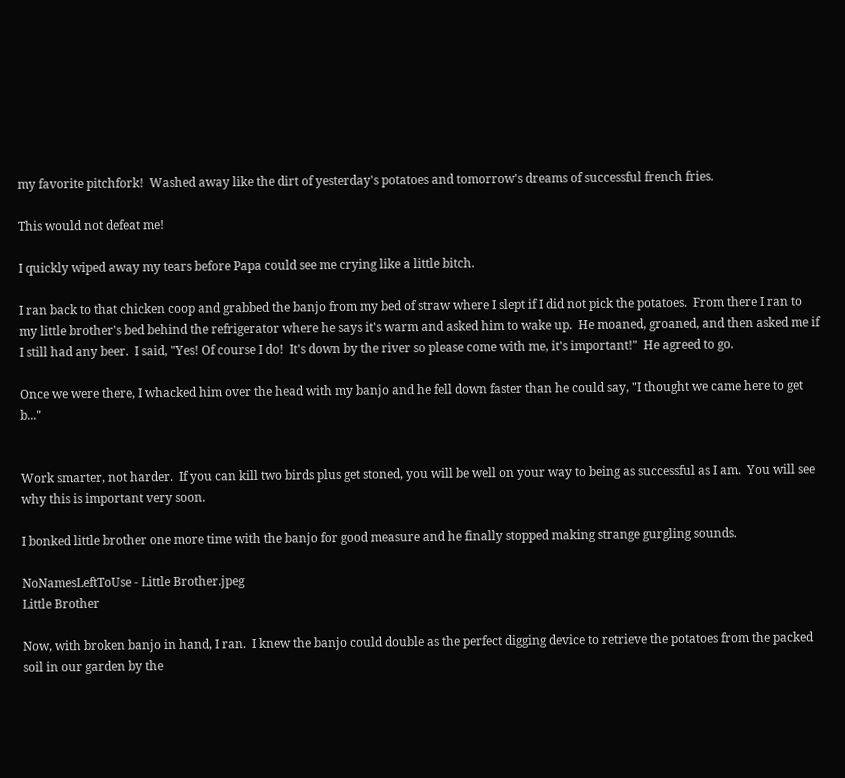my favorite pitchfork!  Washed away like the dirt of yesterday's potatoes and tomorrow's dreams of successful french fries.

This would not defeat me!

I quickly wiped away my tears before Papa could see me crying like a little bitch.

I ran back to that chicken coop and grabbed the banjo from my bed of straw where I slept if I did not pick the potatoes.  From there I ran to my little brother's bed behind the refrigerator where he says it's warm and asked him to wake up.  He moaned, groaned, and then asked me if I still had any beer.  I said, "Yes! Of course I do!  It's down by the river so please come with me, it's important!"  He agreed to go.

Once we were there, I whacked him over the head with my banjo and he fell down faster than he could say, "I thought we came here to get b..."


Work smarter, not harder.  If you can kill two birds plus get stoned, you will be well on your way to being as successful as I am.  You will see why this is important very soon.

I bonked little brother one more time with the banjo for good measure and he finally stopped making strange gurgling sounds.

NoNamesLeftToUse - Little Brother.jpeg
Little Brother

Now, with broken banjo in hand, I ran.  I knew the banjo could double as the perfect digging device to retrieve the potatoes from the packed soil in our garden by the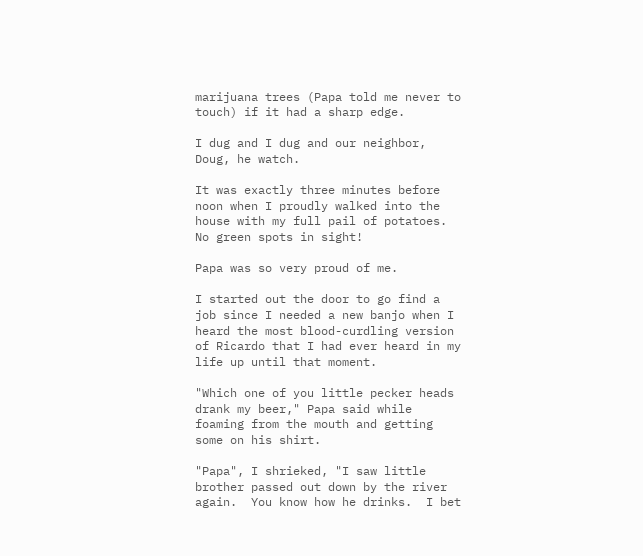marijuana trees (Papa told me never to touch) if it had a sharp edge.

I dug and I dug and our neighbor, Doug, he watch.

It was exactly three minutes before noon when I proudly walked into the house with my full pail of potatoes.  No green spots in sight!

Papa was so very proud of me.

I started out the door to go find a job since I needed a new banjo when I heard the most blood-curdling version of Ricardo that I had ever heard in my life up until that moment.

"Which one of you little pecker heads drank my beer," Papa said while foaming from the mouth and getting some on his shirt.

"Papa", I shrieked, "I saw little brother passed out down by the river again.  You know how he drinks.  I bet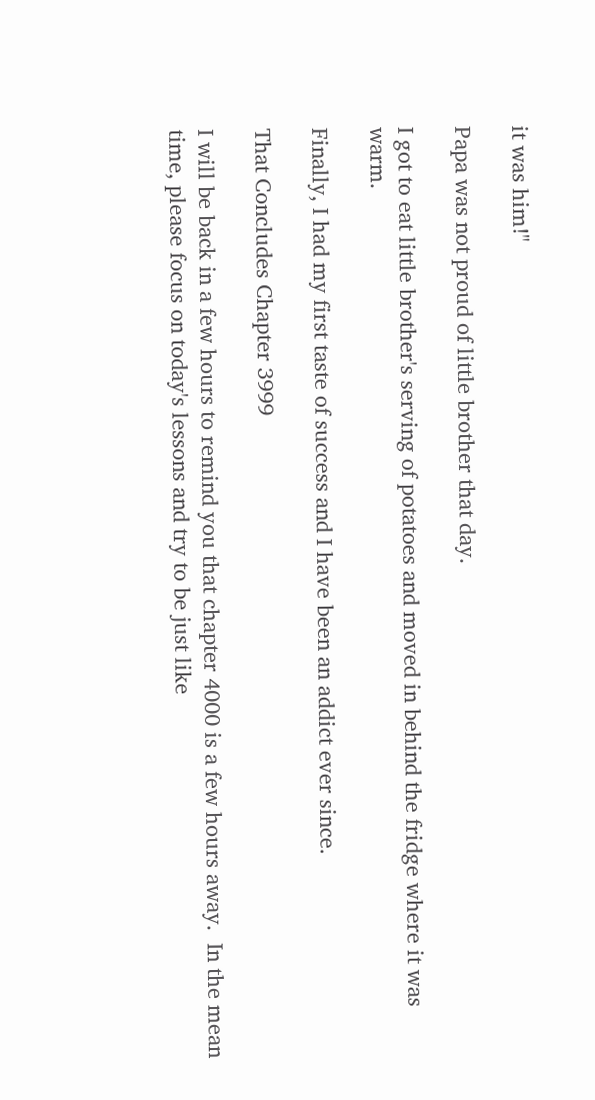it was him!"

Papa was not proud of little brother that day.

I got to eat little brother's serving of potatoes and moved in behind the fridge where it was warm.

Finally, I had my first taste of success and I have been an addict ever since.

That Concludes Chapter 3999

I will be back in a few hours to remind you that chapter 4000 is a few hours away.  In the mean time, please focus on today's lessons and try to be just like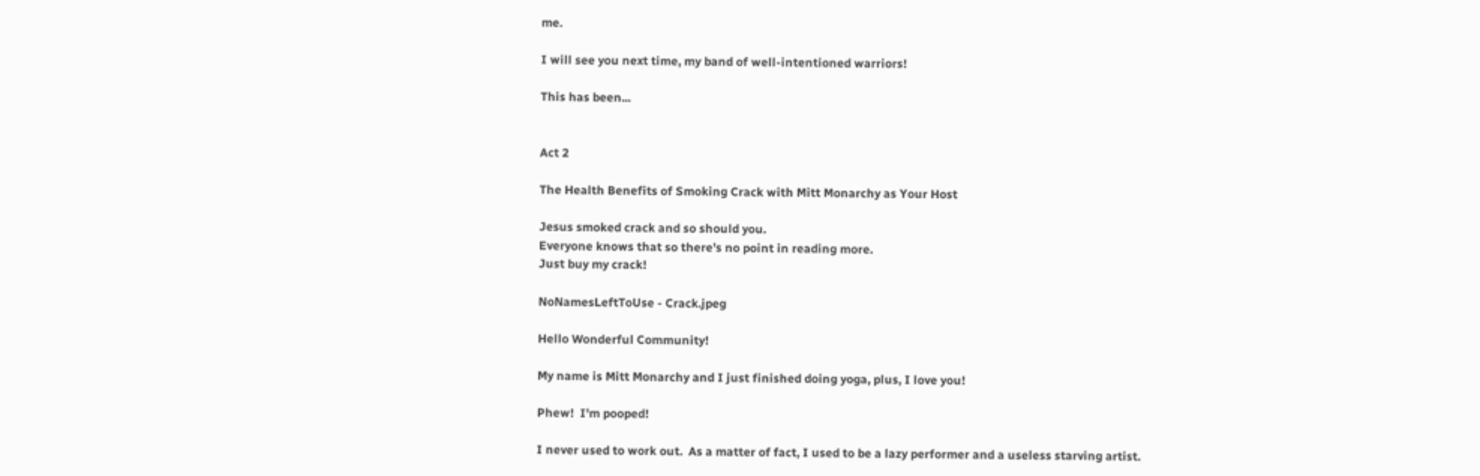me.

I will see you next time, my band of well-intentioned warriors!

This has been...


Act 2

The Health Benefits of Smoking Crack with Mitt Monarchy as Your Host

Jesus smoked crack and so should you.
Everyone knows that so there's no point in reading more.
Just buy my crack!

NoNamesLeftToUse - Crack.jpeg

Hello Wonderful Community!

My name is Mitt Monarchy and I just finished doing yoga, plus, I love you!

Phew!  I'm pooped!

I never used to work out.  As a matter of fact, I used to be a lazy performer and a useless starving artist.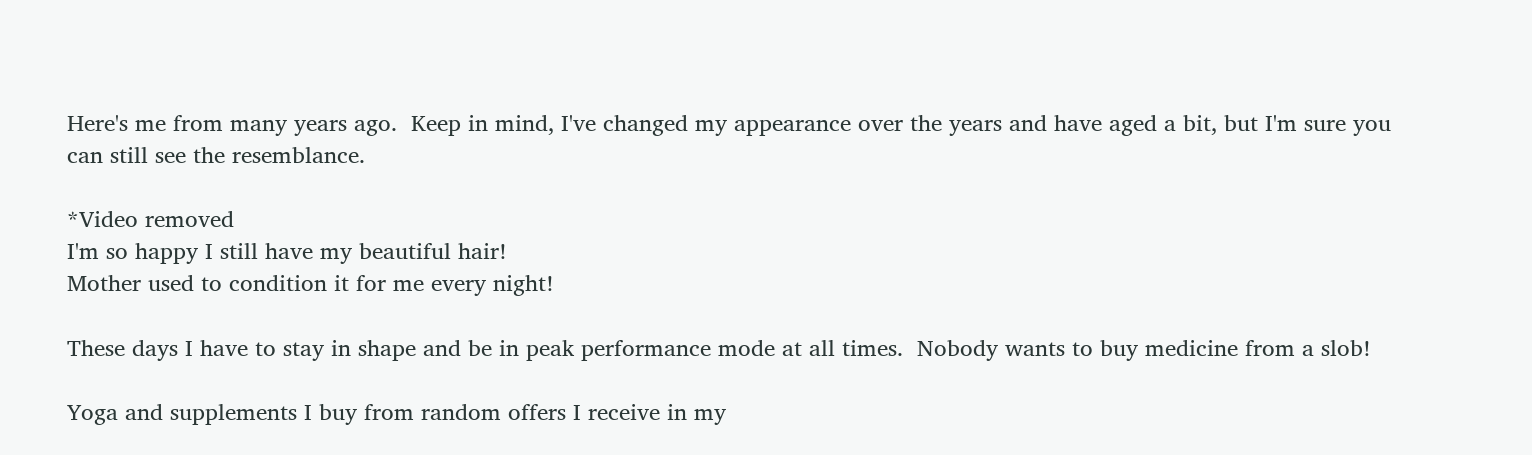Here's me from many years ago.  Keep in mind, I've changed my appearance over the years and have aged a bit, but I'm sure you can still see the resemblance.

*Video removed
I'm so happy I still have my beautiful hair!
Mother used to condition it for me every night!

These days I have to stay in shape and be in peak performance mode at all times.  Nobody wants to buy medicine from a slob!

Yoga and supplements I buy from random offers I receive in my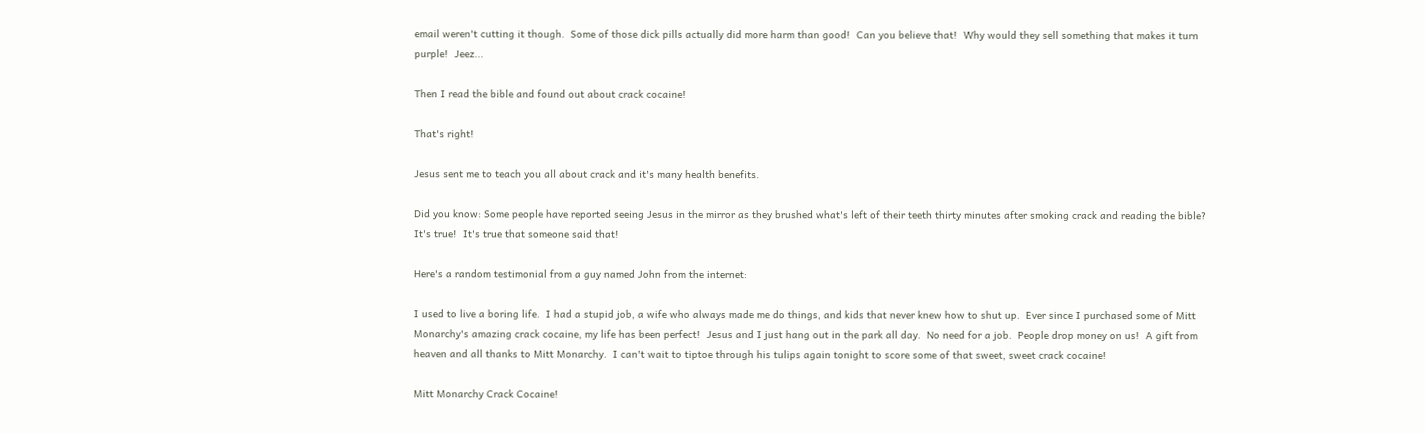email weren't cutting it though.  Some of those dick pills actually did more harm than good!  Can you believe that!  Why would they sell something that makes it turn purple!  Jeez...

Then I read the bible and found out about crack cocaine!

That's right!

Jesus sent me to teach you all about crack and it's many health benefits.

Did you know: Some people have reported seeing Jesus in the mirror as they brushed what's left of their teeth thirty minutes after smoking crack and reading the bible?  It's true!  It's true that someone said that!

Here's a random testimonial from a guy named John from the internet:

I used to live a boring life.  I had a stupid job, a wife who always made me do things, and kids that never knew how to shut up.  Ever since I purchased some of Mitt Monarchy's amazing crack cocaine, my life has been perfect!  Jesus and I just hang out in the park all day.  No need for a job.  People drop money on us!  A gift from heaven and all thanks to Mitt Monarchy.  I can't wait to tiptoe through his tulips again tonight to score some of that sweet, sweet crack cocaine!

Mitt Monarchy Crack Cocaine!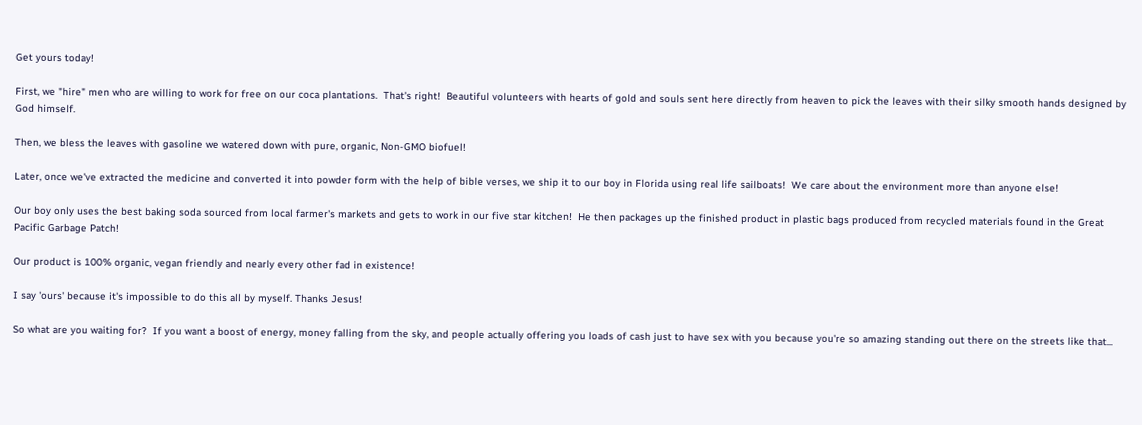Get yours today!

First, we "hire" men who are willing to work for free on our coca plantations.  That's right!  Beautiful volunteers with hearts of gold and souls sent here directly from heaven to pick the leaves with their silky smooth hands designed by God himself.

Then, we bless the leaves with gasoline we watered down with pure, organic, Non-GMO biofuel!

Later, once we've extracted the medicine and converted it into powder form with the help of bible verses, we ship it to our boy in Florida using real life sailboats!  We care about the environment more than anyone else!

Our boy only uses the best baking soda sourced from local farmer's markets and gets to work in our five star kitchen!  He then packages up the finished product in plastic bags produced from recycled materials found in the Great Pacific Garbage Patch!

Our product is 100% organic, vegan friendly and nearly every other fad in existence!

I say 'ours' because it's impossible to do this all by myself. Thanks Jesus!

So what are you waiting for?  If you want a boost of energy, money falling from the sky, and people actually offering you loads of cash just to have sex with you because you're so amazing standing out there on the streets like that...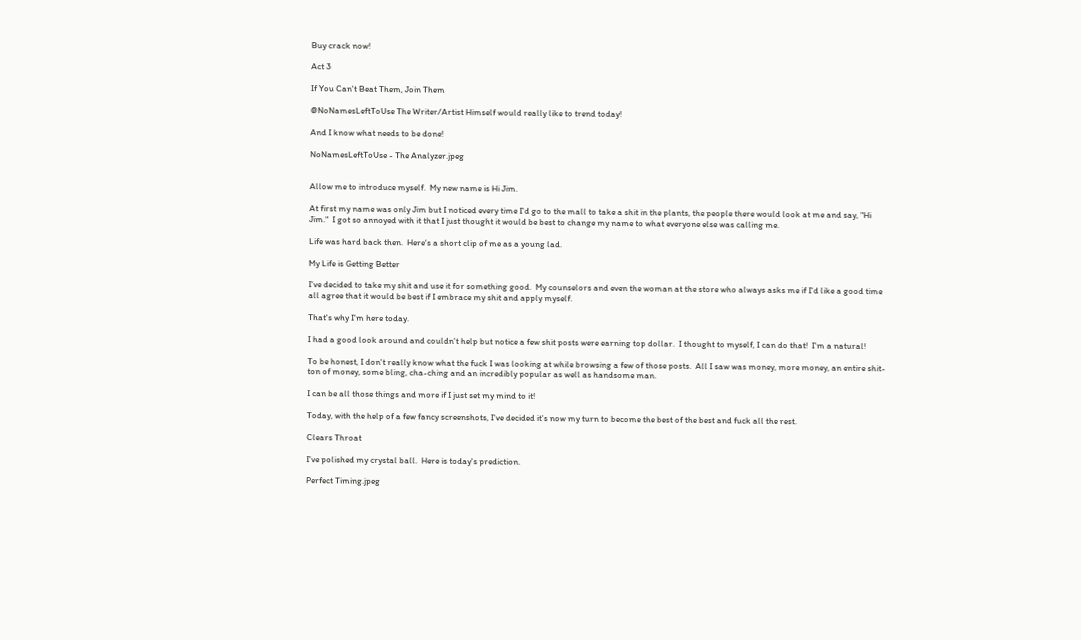Buy crack now!

Act 3

If You Can't Beat Them, Join Them

@NoNamesLeftToUse The Writer/Artist Himself would really like to trend today!

And I know what needs to be done!

NoNamesLeftToUse - The Analyzer.jpeg


Allow me to introduce myself.  My new name is Hi Jim.

At first my name was only Jim but I noticed every time I'd go to the mall to take a shit in the plants, the people there would look at me and say, "Hi Jim."  I got so annoyed with it that I just thought it would be best to change my name to what everyone else was calling me.

Life was hard back then.  Here's a short clip of me as a young lad.

My Life is Getting Better

I've decided to take my shit and use it for something good.  My counselors and even the woman at the store who always asks me if I'd like a good time all agree that it would be best if I embrace my shit and apply myself.

That's why I'm here today.

I had a good look around and couldn't help but notice a few shit posts were earning top dollar.  I thought to myself, I can do that!  I'm a natural!

To be honest, I don't really know what the fuck I was looking at while browsing a few of those posts.  All I saw was money, more money, an entire shit-ton of money, some bling, cha-ching and an incredibly popular as well as handsome man.

I can be all those things and more if I just set my mind to it!

Today, with the help of a few fancy screenshots, I've decided it's now my turn to become the best of the best and fuck all the rest.

Clears Throat

I've polished my crystal ball.  Here is today's prediction.

Perfect Timing.jpeg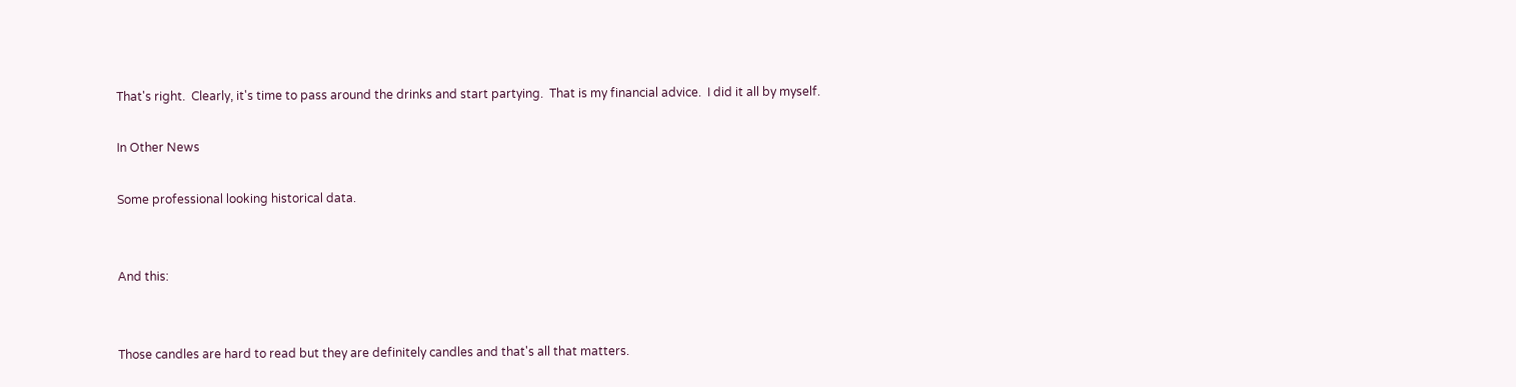That's right.  Clearly, it's time to pass around the drinks and start partying.  That is my financial advice.  I did it all by myself.

In Other News

Some professional looking historical data.


And this:


Those candles are hard to read but they are definitely candles and that's all that matters.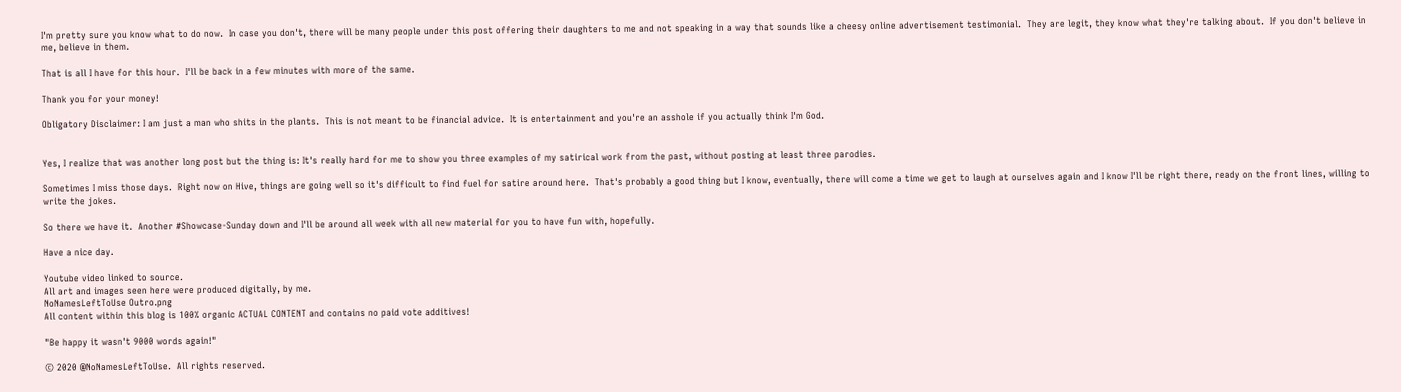I'm pretty sure you know what to do now.  In case you don't, there will be many people under this post offering their daughters to me and not speaking in a way that sounds like a cheesy online advertisement testimonial.  They are legit, they know what they're talking about.  If you don't believe in me, believe in them.

That is all I have for this hour.  I'll be back in a few minutes with more of the same.

Thank you for your money!

Obligatory Disclaimer: I am just a man who shits in the plants.  This is not meant to be financial advice.  It is entertainment and you're an asshole if you actually think I'm God.


Yes, I realize that was another long post but the thing is: It's really hard for me to show you three examples of my satirical work from the past, without posting at least three parodies.

Sometimes I miss those days.  Right now on Hive, things are going well so it's difficult to find fuel for satire around here.  That's probably a good thing but I know, eventually, there will come a time we get to laugh at ourselves again and I know I'll be right there, ready on the front lines, willing to write the jokes.

So there we have it.  Another #Showcase-Sunday down and I'll be around all week with all new material for you to have fun with, hopefully.

Have a nice day.

Youtube video linked to source.
All art and images seen here were produced digitally, by me.
NoNamesLeftToUse Outro.png
All content within this blog is 100% organic ACTUAL CONTENT and contains no paid vote additives!

"Be happy it wasn't 9000 words again!"

© 2020 @NoNamesLeftToUse.  All rights reserved.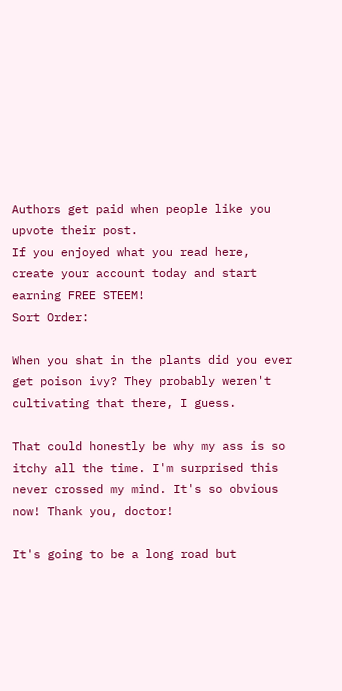Authors get paid when people like you upvote their post.
If you enjoyed what you read here, create your account today and start earning FREE STEEM!
Sort Order:

When you shat in the plants did you ever get poison ivy? They probably weren't cultivating that there, I guess.

That could honestly be why my ass is so itchy all the time. I'm surprised this never crossed my mind. It's so obvious now! Thank you, doctor!

It's going to be a long road but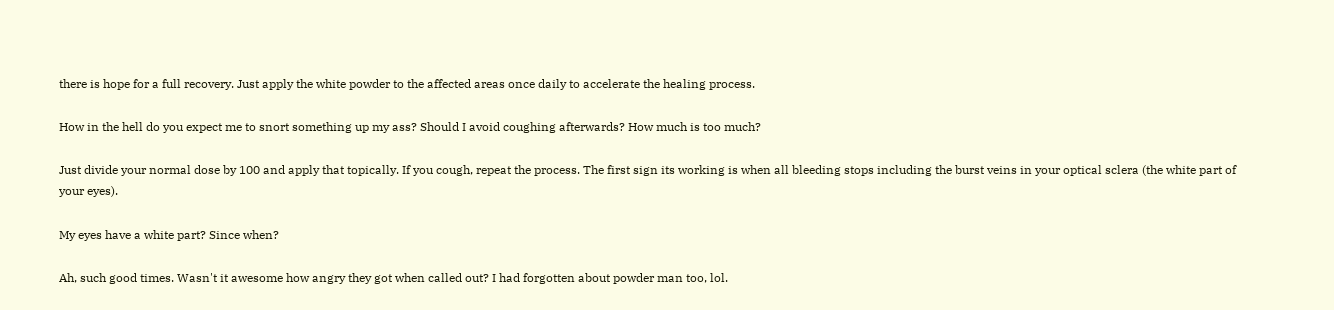there is hope for a full recovery. Just apply the white powder to the affected areas once daily to accelerate the healing process.

How in the hell do you expect me to snort something up my ass? Should I avoid coughing afterwards? How much is too much?

Just divide your normal dose by 100 and apply that topically. If you cough, repeat the process. The first sign its working is when all bleeding stops including the burst veins in your optical sclera (the white part of your eyes).

My eyes have a white part? Since when?

Ah, such good times. Wasn't it awesome how angry they got when called out? I had forgotten about powder man too, lol.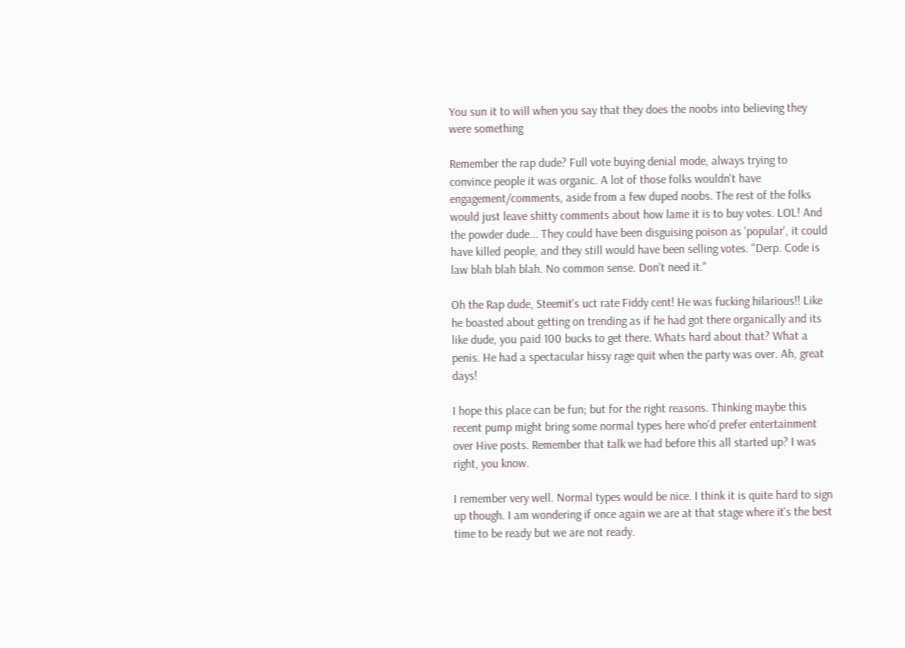You sun it to will when you say that they does the noobs into believing they were something

Remember the rap dude? Full vote buying denial mode, always trying to convince people it was organic. A lot of those folks wouldn't have engagement/comments, aside from a few duped noobs. The rest of the folks would just leave shitty comments about how lame it is to buy votes. LOL! And the powder dude... They could have been disguising poison as 'popular', it could have killed people, and they still would have been selling votes. "Derp. Code is law blah blah blah. No common sense. Don't need it."

Oh the Rap dude, Steemit's uct rate Fiddy cent! He was fucking hilarious!! Like he boasted about getting on trending as if he had got there organically and its like dude, you paid 100 bucks to get there. Whats hard about that? What a penis. He had a spectacular hissy rage quit when the party was over. Ah, great days!

I hope this place can be fun; but for the right reasons. Thinking maybe this recent pump might bring some normal types here who'd prefer entertainment over Hive posts. Remember that talk we had before this all started up? I was right, you know.

I remember very well. Normal types would be nice. I think it is quite hard to sign up though. I am wondering if once again we are at that stage where it's the best time to be ready but we are not ready.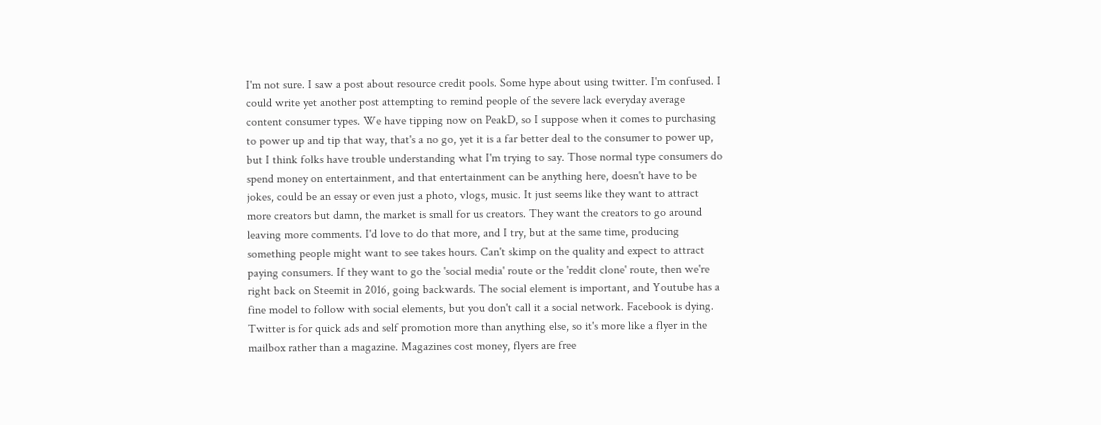I'm not sure. I saw a post about resource credit pools. Some hype about using twitter. I'm confused. I could write yet another post attempting to remind people of the severe lack everyday average content consumer types. We have tipping now on PeakD, so I suppose when it comes to purchasing to power up and tip that way, that's a no go, yet it is a far better deal to the consumer to power up, but I think folks have trouble understanding what I'm trying to say. Those normal type consumers do spend money on entertainment, and that entertainment can be anything here, doesn't have to be jokes, could be an essay or even just a photo, vlogs, music. It just seems like they want to attract more creators but damn, the market is small for us creators. They want the creators to go around leaving more comments. I'd love to do that more, and I try, but at the same time, producing something people might want to see takes hours. Can't skimp on the quality and expect to attract paying consumers. If they want to go the 'social media' route or the 'reddit clone' route, then we're right back on Steemit in 2016, going backwards. The social element is important, and Youtube has a fine model to follow with social elements, but you don't call it a social network. Facebook is dying. Twitter is for quick ads and self promotion more than anything else, so it's more like a flyer in the mailbox rather than a magazine. Magazines cost money, flyers are free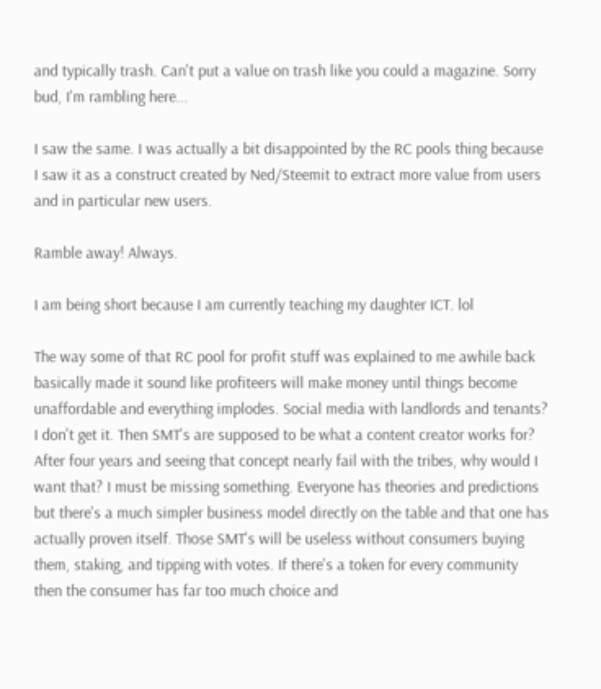and typically trash. Can't put a value on trash like you could a magazine. Sorry bud, I'm rambling here...

I saw the same. I was actually a bit disappointed by the RC pools thing because I saw it as a construct created by Ned/Steemit to extract more value from users and in particular new users.

Ramble away! Always.

I am being short because I am currently teaching my daughter ICT. lol

The way some of that RC pool for profit stuff was explained to me awhile back basically made it sound like profiteers will make money until things become unaffordable and everything implodes. Social media with landlords and tenants? I don't get it. Then SMT's are supposed to be what a content creator works for? After four years and seeing that concept nearly fail with the tribes, why would I want that? I must be missing something. Everyone has theories and predictions but there's a much simpler business model directly on the table and that one has actually proven itself. Those SMT's will be useless without consumers buying them, staking, and tipping with votes. If there's a token for every community then the consumer has far too much choice and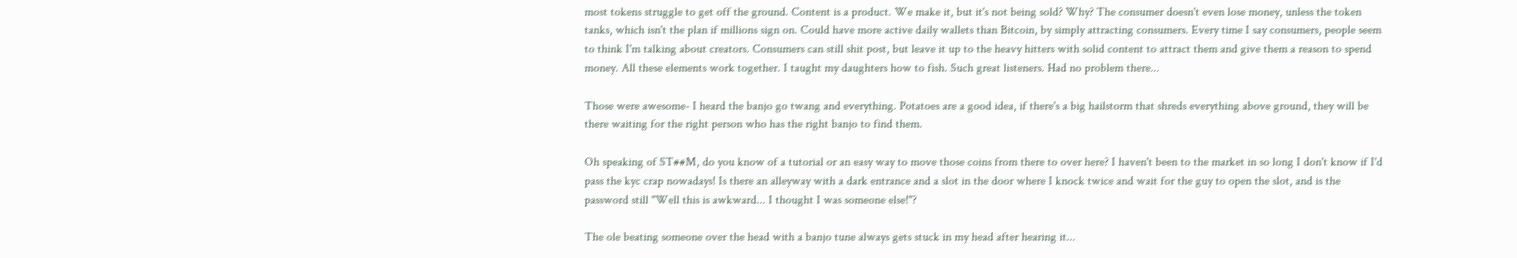most tokens struggle to get off the ground. Content is a product. We make it, but it's not being sold? Why? The consumer doesn't even lose money, unless the token tanks, which isn't the plan if millions sign on. Could have more active daily wallets than Bitcoin, by simply attracting consumers. Every time I say consumers, people seem to think I'm talking about creators. Consumers can still shit post, but leave it up to the heavy hitters with solid content to attract them and give them a reason to spend money. All these elements work together. I taught my daughters how to fish. Such great listeners. Had no problem there...

Those were awesome- I heard the banjo go twang and everything. Potatoes are a good idea, if there's a big hailstorm that shreds everything above ground, they will be there waiting for the right person who has the right banjo to find them.

Oh speaking of ST##M, do you know of a tutorial or an easy way to move those coins from there to over here? I haven't been to the market in so long I don't know if I'd pass the kyc crap nowadays! Is there an alleyway with a dark entrance and a slot in the door where I knock twice and wait for the guy to open the slot, and is the password still "Well this is awkward... I thought I was someone else!"?

The ole beating someone over the head with a banjo tune always gets stuck in my head after hearing it...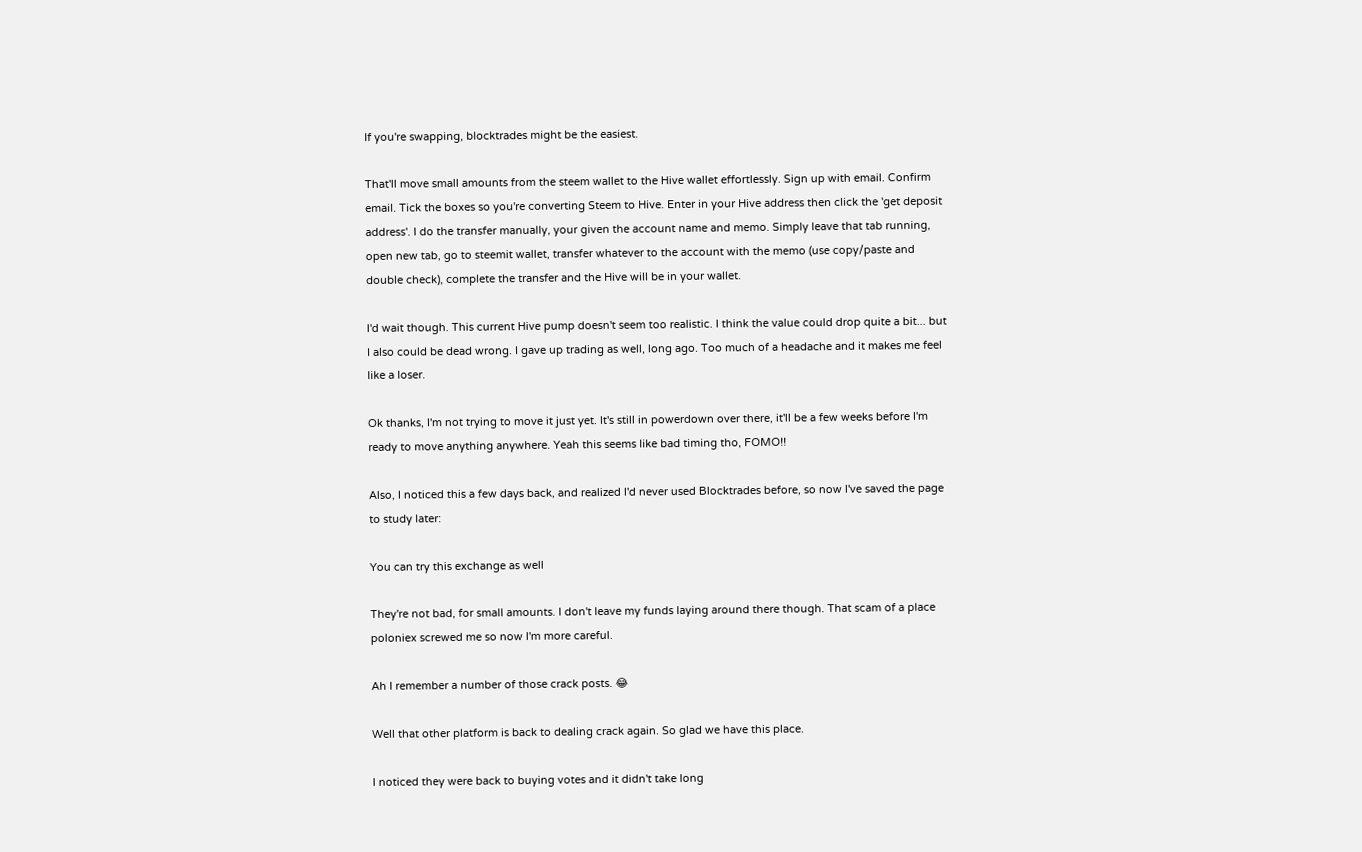If you're swapping, blocktrades might be the easiest.

That'll move small amounts from the steem wallet to the Hive wallet effortlessly. Sign up with email. Confirm email. Tick the boxes so you're converting Steem to Hive. Enter in your Hive address then click the 'get deposit address'. I do the transfer manually, your given the account name and memo. Simply leave that tab running, open new tab, go to steemit wallet, transfer whatever to the account with the memo (use copy/paste and double check), complete the transfer and the Hive will be in your wallet.

I'd wait though. This current Hive pump doesn't seem too realistic. I think the value could drop quite a bit... but I also could be dead wrong. I gave up trading as well, long ago. Too much of a headache and it makes me feel like a loser.

Ok thanks, I'm not trying to move it just yet. It's still in powerdown over there, it'll be a few weeks before I'm ready to move anything anywhere. Yeah this seems like bad timing tho, FOMO!!

Also, I noticed this a few days back, and realized I'd never used Blocktrades before, so now I've saved the page to study later:

You can try this exchange as well

They're not bad, for small amounts. I don't leave my funds laying around there though. That scam of a place poloniex screwed me so now I'm more careful.

Ah I remember a number of those crack posts. 😂

Well that other platform is back to dealing crack again. So glad we have this place.

I noticed they were back to buying votes and it didn't take long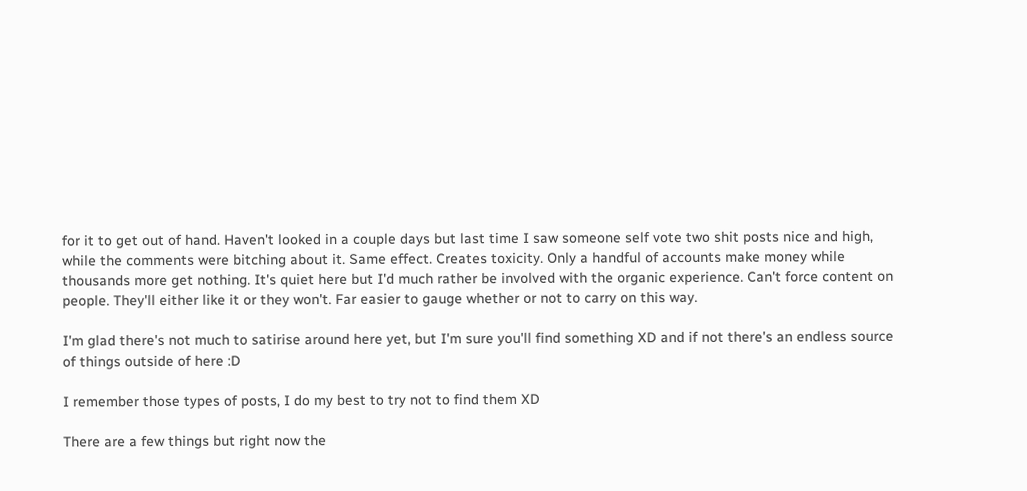for it to get out of hand. Haven't looked in a couple days but last time I saw someone self vote two shit posts nice and high, while the comments were bitching about it. Same effect. Creates toxicity. Only a handful of accounts make money while thousands more get nothing. It's quiet here but I'd much rather be involved with the organic experience. Can't force content on people. They'll either like it or they won't. Far easier to gauge whether or not to carry on this way.

I'm glad there's not much to satirise around here yet, but I'm sure you'll find something XD and if not there's an endless source of things outside of here :D

I remember those types of posts, I do my best to try not to find them XD

There are a few things but right now the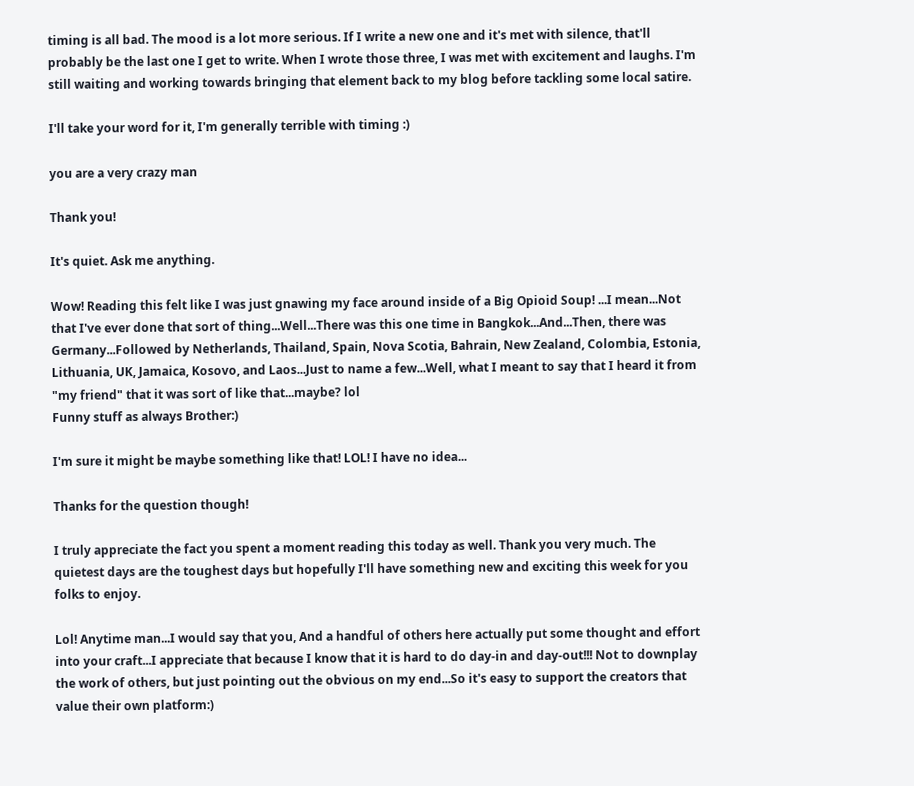timing is all bad. The mood is a lot more serious. If I write a new one and it's met with silence, that'll probably be the last one I get to write. When I wrote those three, I was met with excitement and laughs. I'm still waiting and working towards bringing that element back to my blog before tackling some local satire.

I'll take your word for it, I'm generally terrible with timing :)

you are a very crazy man

Thank you!

It's quiet. Ask me anything.

Wow! Reading this felt like I was just gnawing my face around inside of a Big Opioid Soup! ...I mean...Not that I've ever done that sort of thing...Well...There was this one time in Bangkok...And...Then, there was Germany...Followed by Netherlands, Thailand, Spain, Nova Scotia, Bahrain, New Zealand, Colombia, Estonia, Lithuania, UK, Jamaica, Kosovo, and Laos...Just to name a few...Well, what I meant to say that I heard it from "my friend" that it was sort of like that...maybe? lol
Funny stuff as always Brother:)

I'm sure it might be maybe something like that! LOL! I have no idea...

Thanks for the question though!

I truly appreciate the fact you spent a moment reading this today as well. Thank you very much. The quietest days are the toughest days but hopefully I'll have something new and exciting this week for you folks to enjoy.

Lol! Anytime man...I would say that you, And a handful of others here actually put some thought and effort into your craft...I appreciate that because I know that it is hard to do day-in and day-out!!! Not to downplay the work of others, but just pointing out the obvious on my end...So it's easy to support the creators that value their own platform:)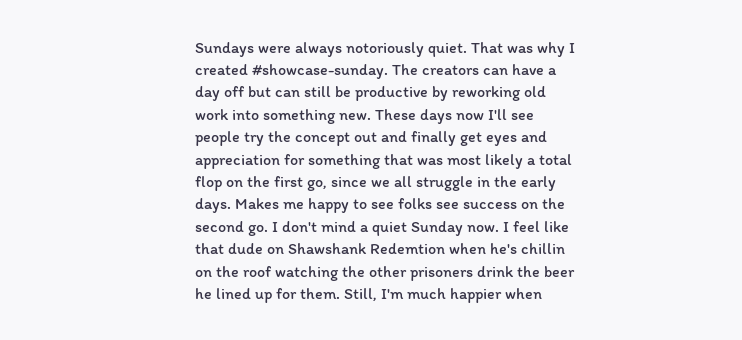Sundays were always notoriously quiet. That was why I created #showcase-sunday. The creators can have a day off but can still be productive by reworking old work into something new. These days now I'll see people try the concept out and finally get eyes and appreciation for something that was most likely a total flop on the first go, since we all struggle in the early days. Makes me happy to see folks see success on the second go. I don't mind a quiet Sunday now. I feel like that dude on Shawshank Redemtion when he's chillin on the roof watching the other prisoners drink the beer he lined up for them. Still, I'm much happier when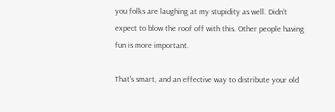you folks are laughing at my stupidity as well. Didn't expect to blow the roof off with this. Other people having fun is more important.

That's smart, and an effective way to distribute your old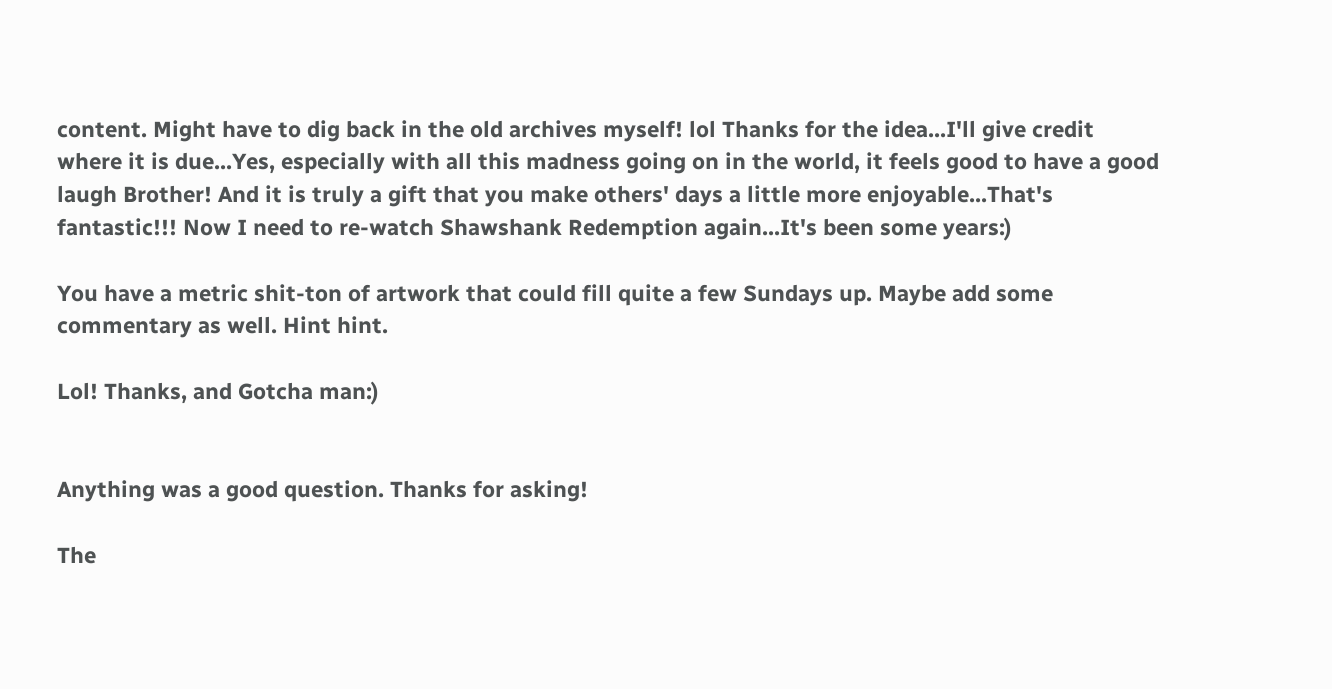content. Might have to dig back in the old archives myself! lol Thanks for the idea...I'll give credit where it is due...Yes, especially with all this madness going on in the world, it feels good to have a good laugh Brother! And it is truly a gift that you make others' days a little more enjoyable...That's fantastic!!! Now I need to re-watch Shawshank Redemption again...It's been some years:)

You have a metric shit-ton of artwork that could fill quite a few Sundays up. Maybe add some commentary as well. Hint hint.

Lol! Thanks, and Gotcha man:)


Anything was a good question. Thanks for asking!

The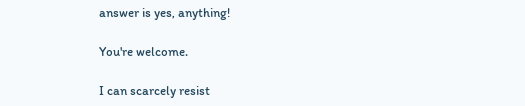answer is yes, anything!

You're welcome.

I can scarcely resist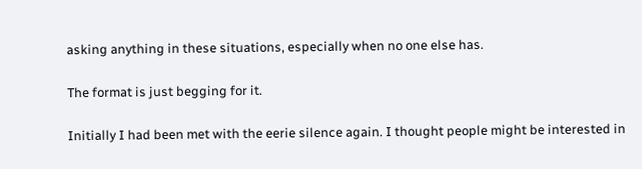asking anything in these situations, especially when no one else has.

The format is just begging for it.

Initially I had been met with the eerie silence again. I thought people might be interested in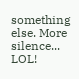something else. More silence... LOL!